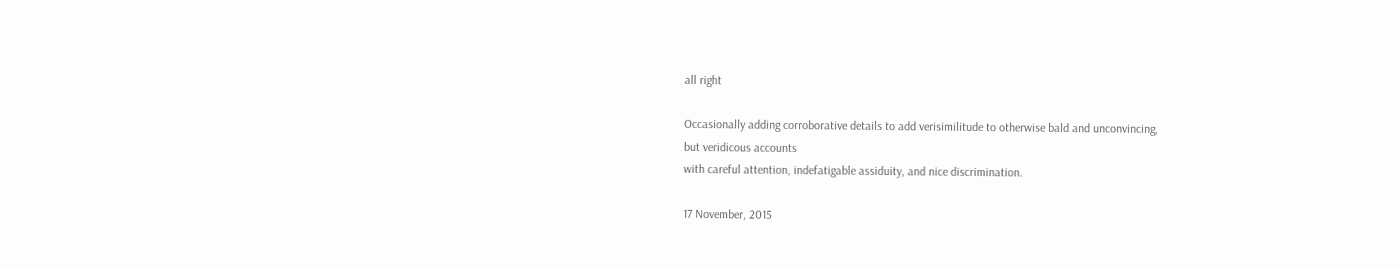all right

Occasionally adding corroborative details to add verisimilitude to otherwise bald and unconvincing,
but veridicous accounts
with careful attention, indefatigable assiduity, and nice discrimination.

17 November, 2015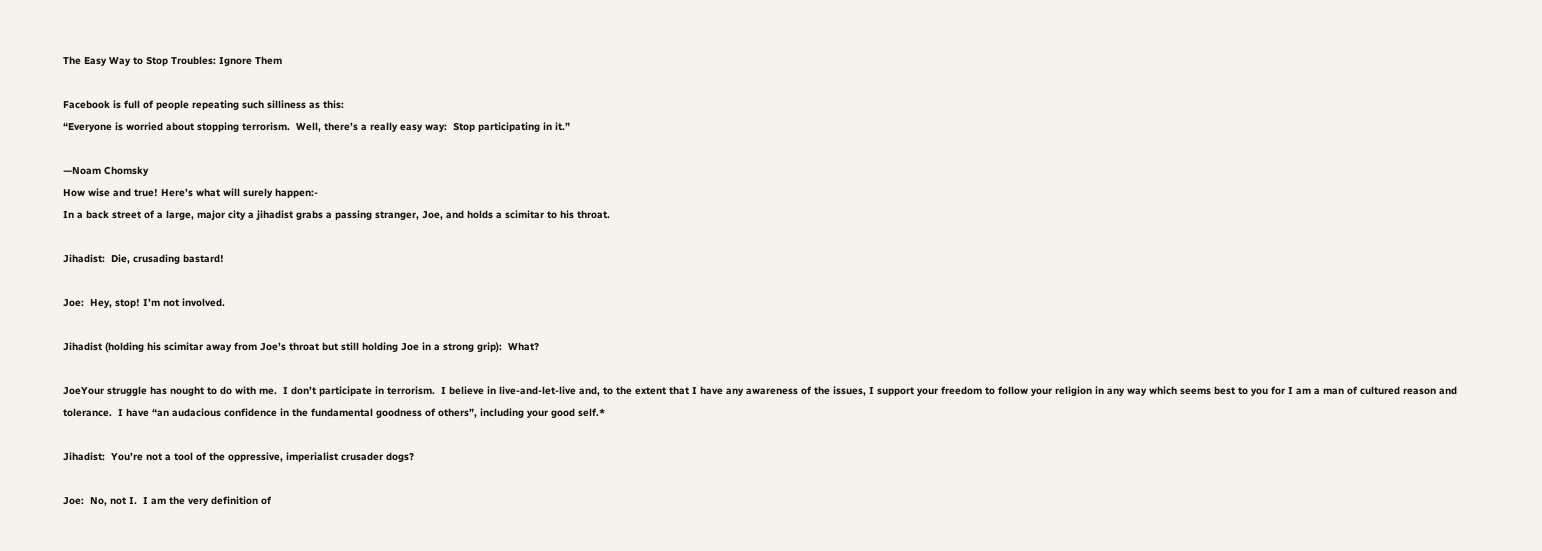The Easy Way to Stop Troubles: Ignore Them

Facebook is full of people repeating such silliness as this:
“Everyone is worried about stopping terrorism.  Well, there’s a really easy way:  Stop participating in it.”

—Noam Chomsky
How wise and true! Here’s what will surely happen:-
In a back street of a large, major city a jihadist grabs a passing stranger, Joe, and holds a scimitar to his throat.

Jihadist:  Die, crusading bastard!

Joe:  Hey, stop! I’m not involved.

Jihadist (holding his scimitar away from Joe’s throat but still holding Joe in a strong grip):  What?

JoeYour struggle has nought to do with me.  I don’t participate in terrorism.  I believe in live-and-let-live and, to the extent that I have any awareness of the issues, I support your freedom to follow your religion in any way which seems best to you for I am a man of cultured reason and tolerance.  I have “an audacious confidence in the fundamental goodness of others”, including your good self.*

Jihadist:  You’re not a tool of the oppressive, imperialist crusader dogs?

Joe:  No, not I.  I am the very definition of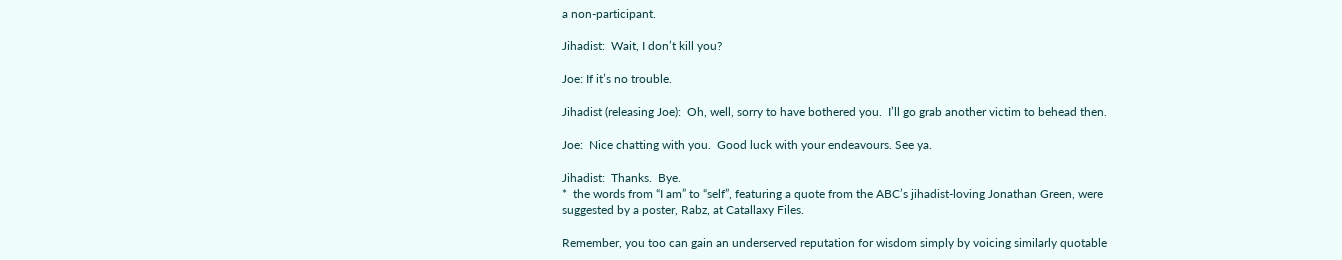a non-participant.

Jihadist:  Wait, I don’t kill you?

Joe: If it’s no trouble.

Jihadist (releasing Joe):  Oh, well, sorry to have bothered you.  I’ll go grab another victim to behead then.

Joe:  Nice chatting with you.  Good luck with your endeavours. See ya.

Jihadist:  Thanks.  Bye.
*  the words from “I am” to “self”, featuring a quote from the ABC’s jihadist-loving Jonathan Green, were suggested by a poster, Rabz, at Catallaxy Files.

Remember, you too can gain an underserved reputation for wisdom simply by voicing similarly quotable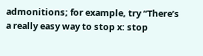admonitions; for example, try “There’s a really easy way to stop x: stop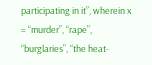participating in it”, wherein x = “murder”, “rape”, “burglaries”, “the heat-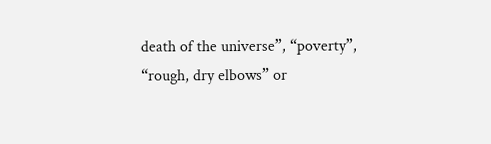death of the universe”, “poverty”,
“rough, dry elbows” or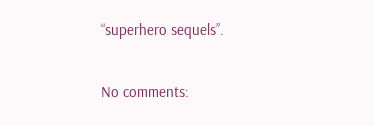“superhero sequels”.

No comments: